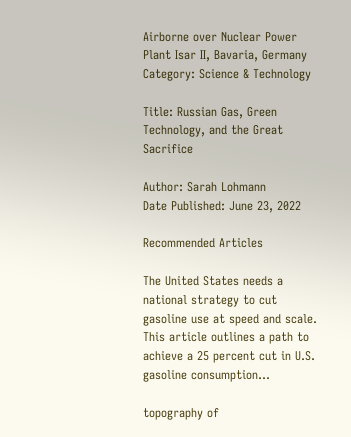Airborne over Nuclear Power Plant Isar II, Bavaria, Germany
Category: Science & Technology

Title: Russian Gas, Green Technology, and the Great Sacrifice

Author: Sarah Lohmann
Date Published: June 23, 2022

Recommended Articles

The United States needs a national strategy to cut gasoline use at speed and scale. This article outlines a path to achieve a 25 percent cut in U.S. gasoline consumption…

topography of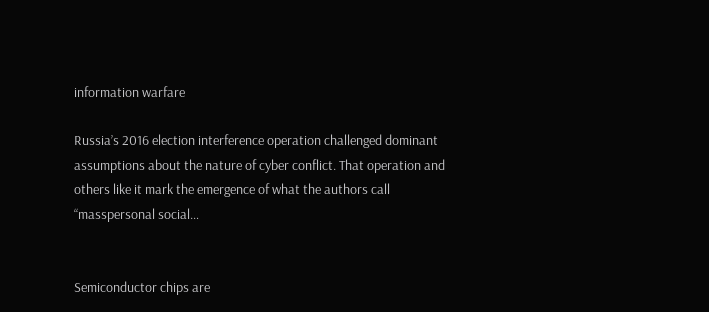information warfare

Russia’s 2016 election interference operation challenged dominant assumptions about the nature of cyber conflict. That operation and others like it mark the emergence of what the authors call “masspersonal social…


Semiconductor chips are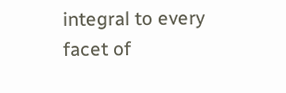integral to every facet of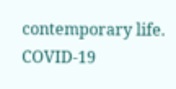contemporary life. COVID-19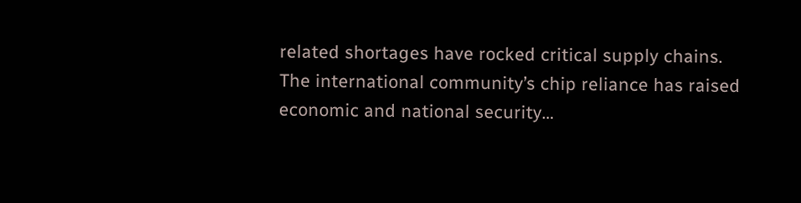related shortages have rocked critical supply chains. The international community’s chip reliance has raised economic and national security…